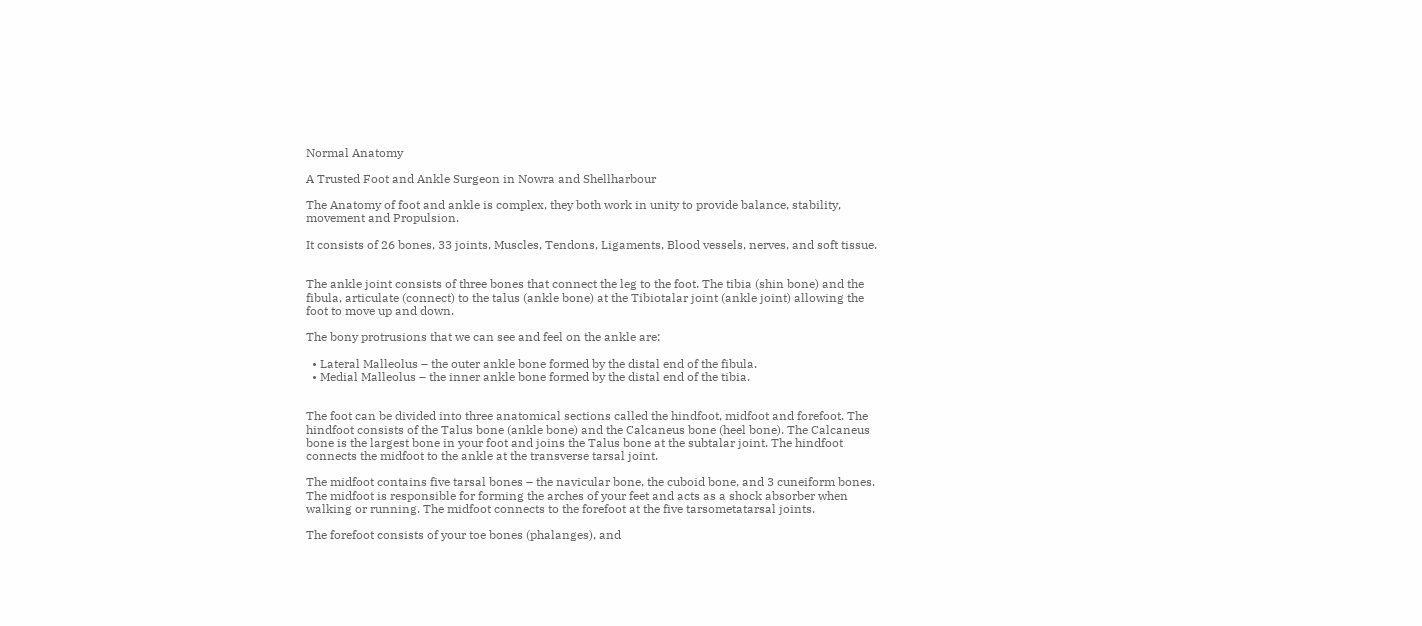Normal Anatomy

A Trusted Foot and Ankle Surgeon in Nowra and Shellharbour

The Anatomy of foot and ankle is complex, they both work in unity to provide balance, stability, movement and Propulsion.

It consists of 26 bones, 33 joints, Muscles, Tendons, Ligaments, Blood vessels, nerves, and soft tissue.


The ankle joint consists of three bones that connect the leg to the foot. The tibia (shin bone) and the fibula, articulate (connect) to the talus (ankle bone) at the Tibiotalar joint (ankle joint) allowing the foot to move up and down.

The bony protrusions that we can see and feel on the ankle are:

  • Lateral Malleolus – the outer ankle bone formed by the distal end of the fibula.
  • Medial Malleolus – the inner ankle bone formed by the distal end of the tibia.


The foot can be divided into three anatomical sections called the hindfoot, midfoot and forefoot. The hindfoot consists of the Talus bone (ankle bone) and the Calcaneus bone (heel bone). The Calcaneus bone is the largest bone in your foot and joins the Talus bone at the subtalar joint. The hindfoot connects the midfoot to the ankle at the transverse tarsal joint.

The midfoot contains five tarsal bones – the navicular bone, the cuboid bone, and 3 cuneiform bones. The midfoot is responsible for forming the arches of your feet and acts as a shock absorber when walking or running. The midfoot connects to the forefoot at the five tarsometatarsal joints.

The forefoot consists of your toe bones (phalanges), and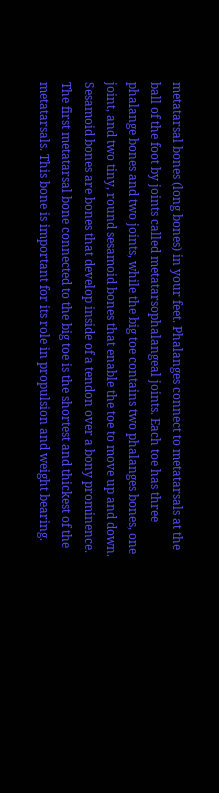metatarsal bones (long bones) in your feet. Phalanges connect to metatarsals at the ball of the foot by joints called metatarsophalangeal joints. Each toe has three phalange bones and two joints, while the big toe contains two phalanges bones, one joint, and two tiny, round sesamoid bones that enable the toe to move up and down. Sesamoid bones are bones that develop inside of a tendon over a bony prominence. The first metatarsal bone connected to the big toe is the shortest and thickest of the metatarsals. This bone is important for its role in propulsion and weight bearing.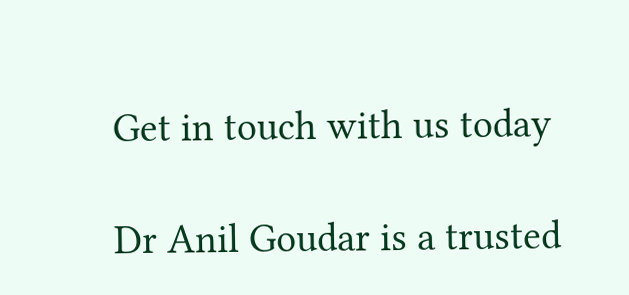Get in touch with us today

Dr Anil Goudar is a trusted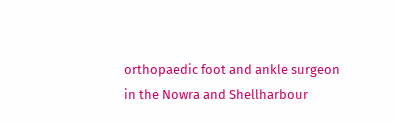orthopaedic foot and ankle surgeon in the Nowra and Shellharbour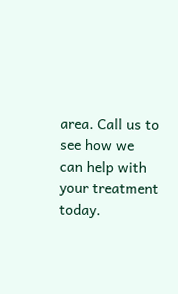area. Call us to see how we can help with your treatment today.